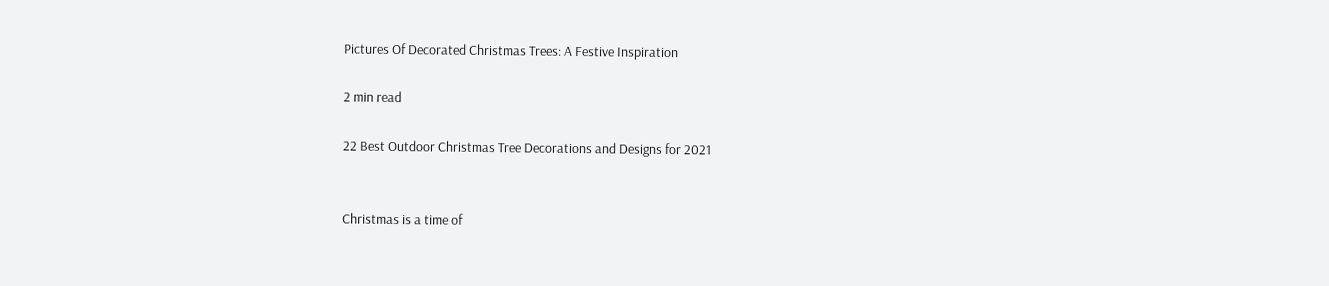Pictures Of Decorated Christmas Trees: A Festive Inspiration

2 min read

22 Best Outdoor Christmas Tree Decorations and Designs for 2021


Christmas is a time of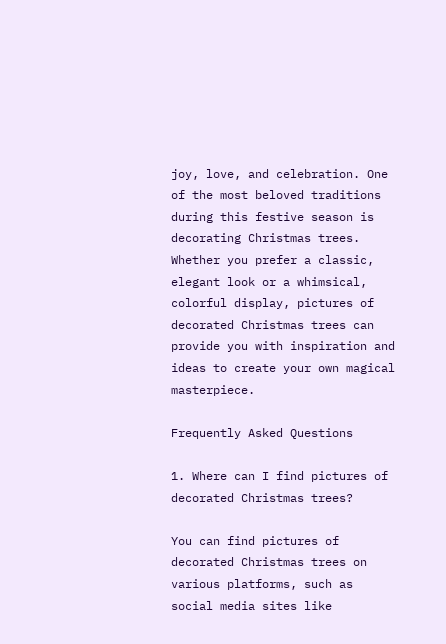joy, love, and celebration. One of the most beloved traditions during this festive season is decorating Christmas trees. Whether you prefer a classic, elegant look or a whimsical, colorful display, pictures of decorated Christmas trees can provide you with inspiration and ideas to create your own magical masterpiece.

Frequently Asked Questions

1. Where can I find pictures of decorated Christmas trees?

You can find pictures of decorated Christmas trees on various platforms, such as social media sites like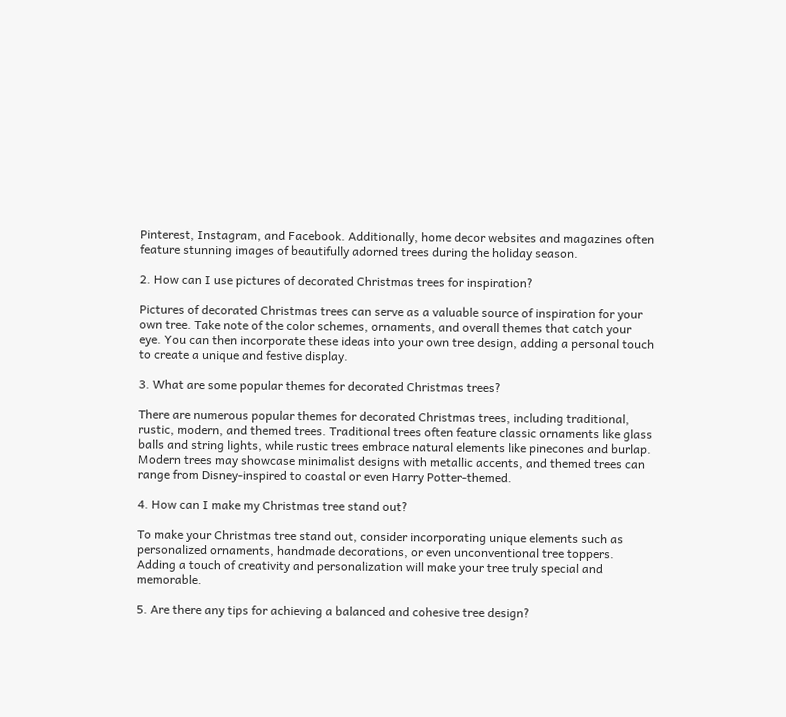Pinterest, Instagram, and Facebook. Additionally, home decor websites and magazines often feature stunning images of beautifully adorned trees during the holiday season.

2. How can I use pictures of decorated Christmas trees for inspiration?

Pictures of decorated Christmas trees can serve as a valuable source of inspiration for your own tree. Take note of the color schemes, ornaments, and overall themes that catch your eye. You can then incorporate these ideas into your own tree design, adding a personal touch to create a unique and festive display.

3. What are some popular themes for decorated Christmas trees?

There are numerous popular themes for decorated Christmas trees, including traditional, rustic, modern, and themed trees. Traditional trees often feature classic ornaments like glass balls and string lights, while rustic trees embrace natural elements like pinecones and burlap. Modern trees may showcase minimalist designs with metallic accents, and themed trees can range from Disney-inspired to coastal or even Harry Potter-themed.

4. How can I make my Christmas tree stand out?

To make your Christmas tree stand out, consider incorporating unique elements such as personalized ornaments, handmade decorations, or even unconventional tree toppers. Adding a touch of creativity and personalization will make your tree truly special and memorable.

5. Are there any tips for achieving a balanced and cohesive tree design?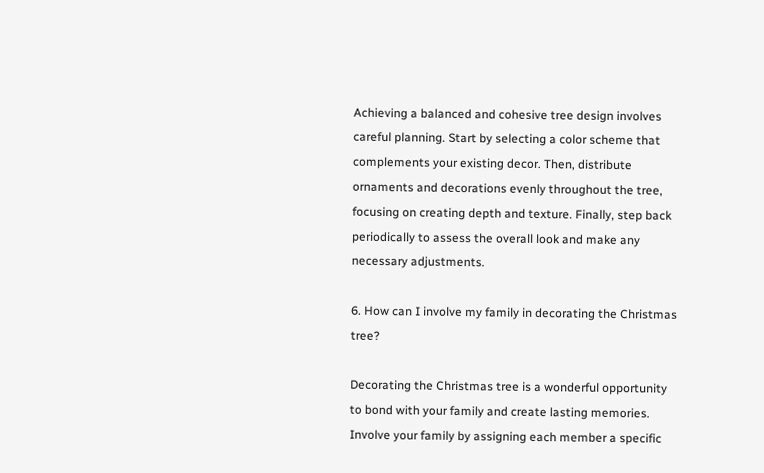Achieving a balanced and cohesive tree design involves careful planning. Start by selecting a color scheme that complements your existing decor. Then, distribute ornaments and decorations evenly throughout the tree, focusing on creating depth and texture. Finally, step back periodically to assess the overall look and make any necessary adjustments.

6. How can I involve my family in decorating the Christmas tree?

Decorating the Christmas tree is a wonderful opportunity to bond with your family and create lasting memories. Involve your family by assigning each member a specific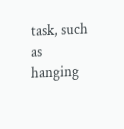task, such as hanging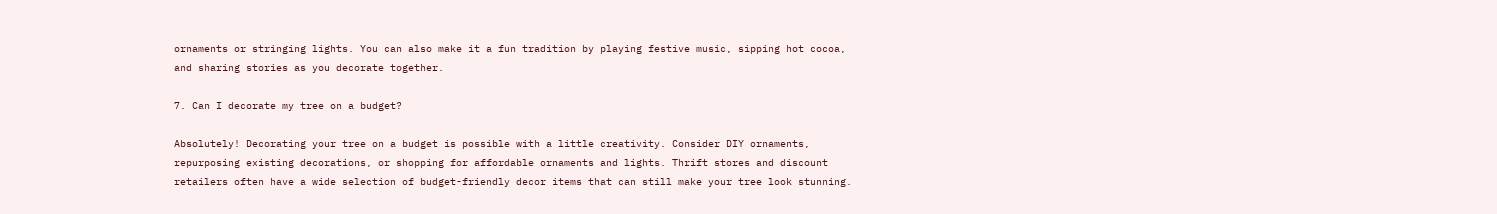ornaments or stringing lights. You can also make it a fun tradition by playing festive music, sipping hot cocoa, and sharing stories as you decorate together.

7. Can I decorate my tree on a budget?

Absolutely! Decorating your tree on a budget is possible with a little creativity. Consider DIY ornaments, repurposing existing decorations, or shopping for affordable ornaments and lights. Thrift stores and discount retailers often have a wide selection of budget-friendly decor items that can still make your tree look stunning.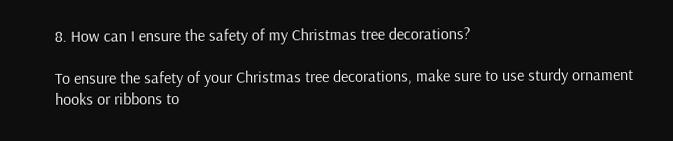8. How can I ensure the safety of my Christmas tree decorations?

To ensure the safety of your Christmas tree decorations, make sure to use sturdy ornament hooks or ribbons to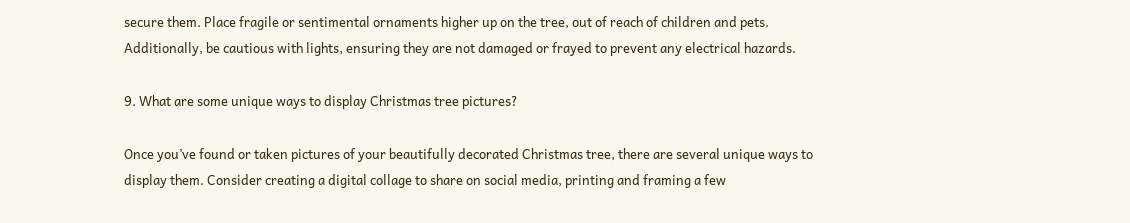secure them. Place fragile or sentimental ornaments higher up on the tree, out of reach of children and pets. Additionally, be cautious with lights, ensuring they are not damaged or frayed to prevent any electrical hazards.

9. What are some unique ways to display Christmas tree pictures?

Once you’ve found or taken pictures of your beautifully decorated Christmas tree, there are several unique ways to display them. Consider creating a digital collage to share on social media, printing and framing a few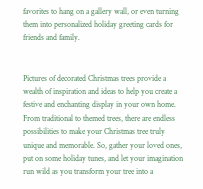favorites to hang on a gallery wall, or even turning them into personalized holiday greeting cards for friends and family.


Pictures of decorated Christmas trees provide a wealth of inspiration and ideas to help you create a festive and enchanting display in your own home. From traditional to themed trees, there are endless possibilities to make your Christmas tree truly unique and memorable. So, gather your loved ones, put on some holiday tunes, and let your imagination run wild as you transform your tree into a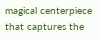magical centerpiece that captures the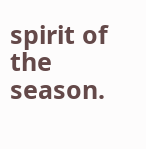spirit of the season.